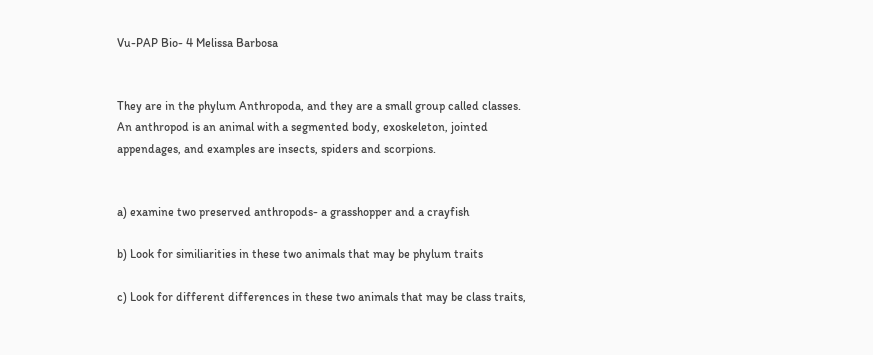Vu-PAP Bio- 4 Melissa Barbosa


They are in the phylum Anthropoda, and they are a small group called classes. An anthropod is an animal with a segmented body, exoskeleton, jointed appendages, and examples are insects, spiders and scorpions.


a) examine two preserved anthropods- a grasshopper and a crayfish

b) Look for similiarities in these two animals that may be phylum traits

c) Look for different differences in these two animals that may be class traits,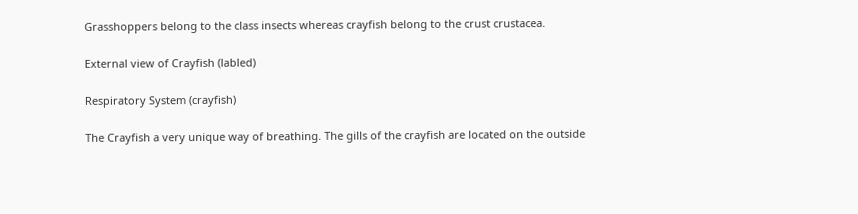Grasshoppers belong to the class insects whereas crayfish belong to the crust crustacea.

External view of Crayfish (labled)

Respiratory System (crayfish)

The Crayfish a very unique way of breathing. The gills of the crayfish are located on the outside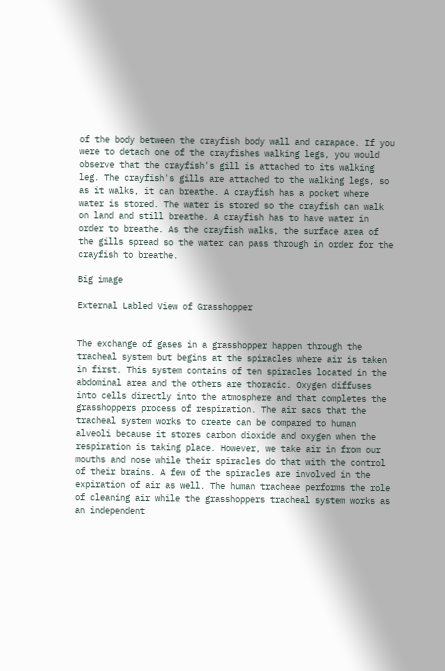of the body between the crayfish body wall and carapace. If you were to detach one of the crayfishes walking legs, you would observe that the crayfish's gill is attached to its walking leg. The crayfish's gills are attached to the walking legs, so as it walks, it can breathe. A crayfish has a pocket where water is stored. The water is stored so the crayfish can walk on land and still breathe. A crayfish has to have water in order to breathe. As the crayfish walks, the surface area of the gills spread so the water can pass through in order for the crayfish to breathe.

Big image

External Labled View of Grasshopper


The exchange of gases in a grasshopper happen through the tracheal system but begins at the spiracles where air is taken in first. This system contains of ten spiracles located in the abdominal area and the others are thoracic. Oxygen diffuses into cells directly into the atmosphere and that completes the grasshoppers process of respiration. The air sacs that the tracheal system works to create can be compared to human alveoli because it stores carbon dioxide and oxygen when the respiration is taking place. However, we take air in from our mouths and nose while their spiracles do that with the control of their brains. A few of the spiracles are involved in the expiration of air as well. The human tracheae performs the role of cleaning air while the grasshoppers tracheal system works as an independent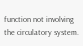function not involving the circulatory system.